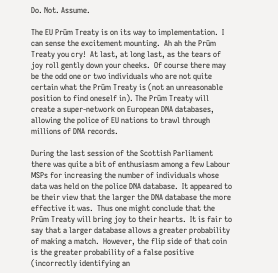Do. Not. Assume.

The EU Prüm Treaty is on its way to implementation.  I can sense the excitement mounting.  Ah ah the Prüm Treaty you cry!  At last, at long last, as the tears of joy roll gently down your cheeks.  Of course there may be the odd one or two individuals who are not quite certain what the Prüm Treaty is (not an unreasonable position to find oneself in). The Prüm Treaty will create a super-network on European DNA databases, allowing the police of EU nations to trawl through millions of DNA records.

During the last session of the Scottish Parliament there was quite a bit of enthusiasm among a few Labour MSPs for increasing the number of individuals whose data was held on the police DNA database.  It appeared to be their view that the larger the DNA database the more effective it was.  Thus one might conclude that the Prüm Treaty will bring joy to their hearts.  It is fair to say that a larger database allows a greater probability of making a match.  However, the flip side of that coin is the greater probability of a false positive (incorrectly identifying an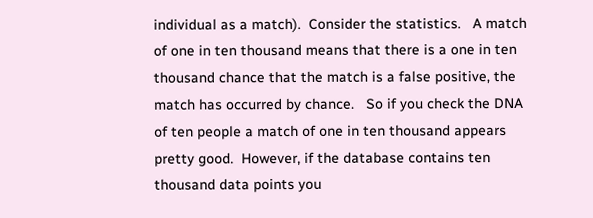individual as a match).  Consider the statistics.   A match of one in ten thousand means that there is a one in ten thousand chance that the match is a false positive, the match has occurred by chance.   So if you check the DNA of ten people a match of one in ten thousand appears pretty good.  However, if the database contains ten thousand data points you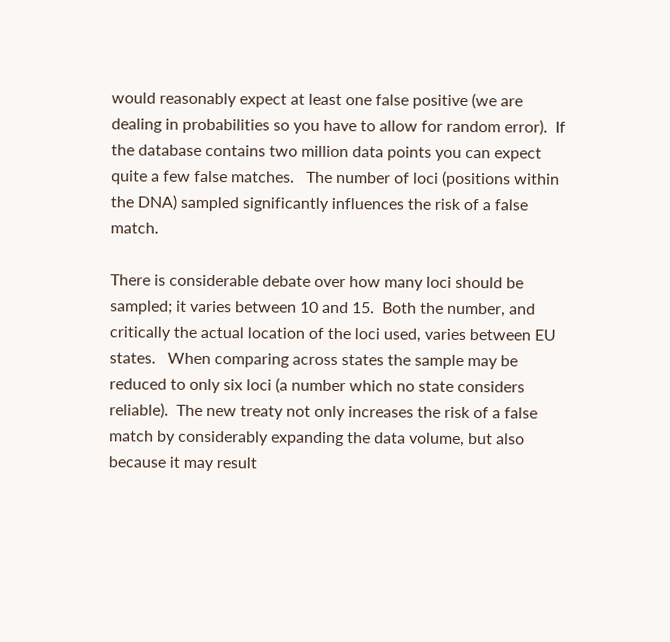would reasonably expect at least one false positive (we are dealing in probabilities so you have to allow for random error).  If the database contains two million data points you can expect quite a few false matches.   The number of loci (positions within the DNA) sampled significantly influences the risk of a false match.

There is considerable debate over how many loci should be sampled; it varies between 10 and 15.  Both the number, and critically the actual location of the loci used, varies between EU states.   When comparing across states the sample may be reduced to only six loci (a number which no state considers reliable).  The new treaty not only increases the risk of a false match by considerably expanding the data volume, but also because it may result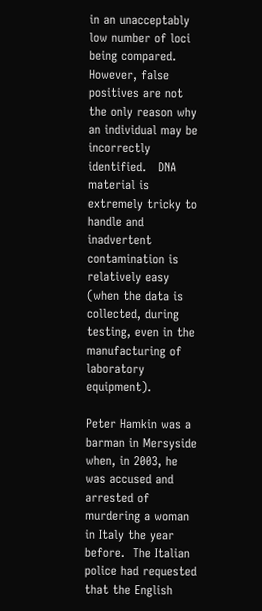in an unacceptably low number of loci being compared.  However, false positives are not the only reason why an individual may be incorrectly identified.   DNA material is extremely tricky to handle and inadvertent contamination is relatively easy (when the data is collected, during testing, even in the manufacturing of laboratory equipment).

Peter Hamkin was a barman in Mersyside when, in 2003, he was accused and arrested of murdering a woman in Italy the year before.  The Italian police had requested that the English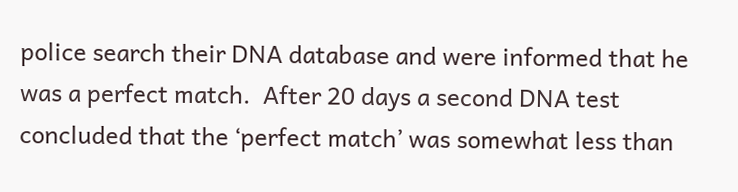police search their DNA database and were informed that he was a perfect match.  After 20 days a second DNA test concluded that the ‘perfect match’ was somewhat less than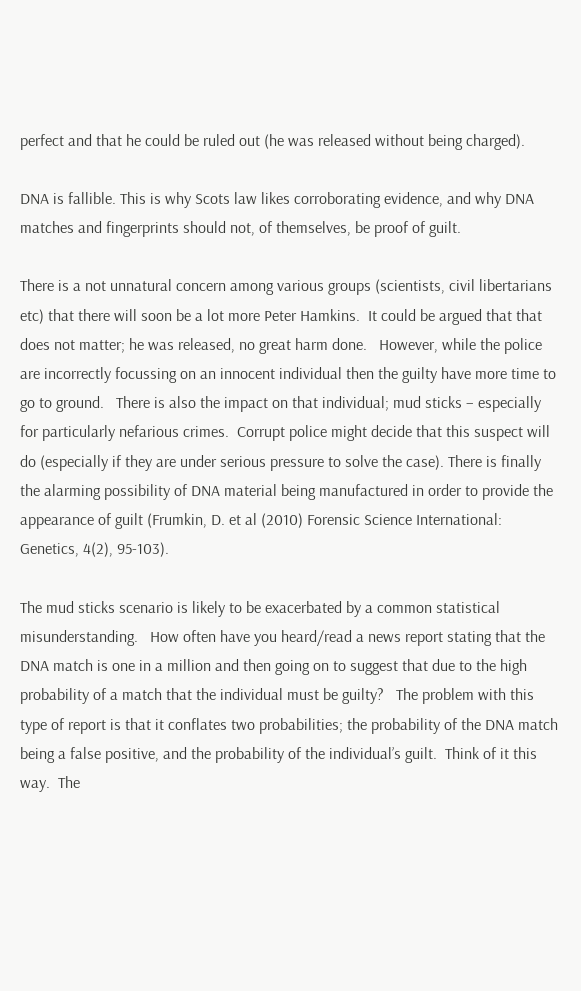perfect and that he could be ruled out (he was released without being charged).

DNA is fallible. This is why Scots law likes corroborating evidence, and why DNA matches and fingerprints should not, of themselves, be proof of guilt.

There is a not unnatural concern among various groups (scientists, civil libertarians etc) that there will soon be a lot more Peter Hamkins.  It could be argued that that does not matter; he was released, no great harm done.   However, while the police are incorrectly focussing on an innocent individual then the guilty have more time to go to ground.   There is also the impact on that individual; mud sticks – especially for particularly nefarious crimes.  Corrupt police might decide that this suspect will do (especially if they are under serious pressure to solve the case). There is finally the alarming possibility of DNA material being manufactured in order to provide the appearance of guilt (Frumkin, D. et al (2010) Forensic Science International: Genetics, 4(2), 95-103).

The mud sticks scenario is likely to be exacerbated by a common statistical misunderstanding.   How often have you heard/read a news report stating that the DNA match is one in a million and then going on to suggest that due to the high probability of a match that the individual must be guilty?   The problem with this type of report is that it conflates two probabilities; the probability of the DNA match being a false positive, and the probability of the individual’s guilt.  Think of it this way.  The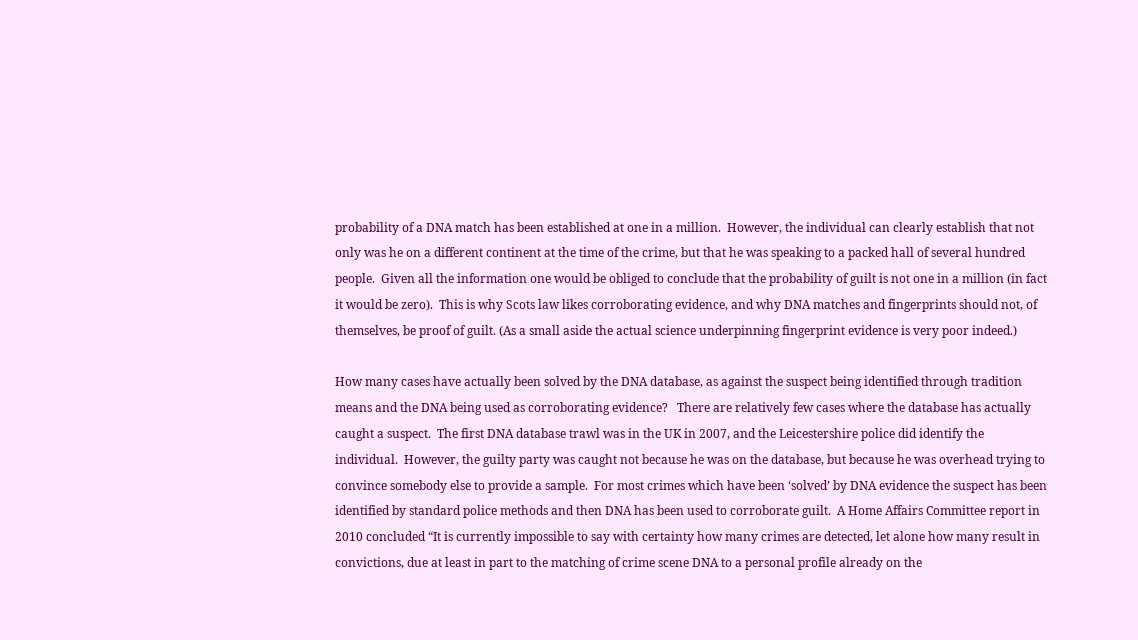probability of a DNA match has been established at one in a million.  However, the individual can clearly establish that not only was he on a different continent at the time of the crime, but that he was speaking to a packed hall of several hundred people.  Given all the information one would be obliged to conclude that the probability of guilt is not one in a million (in fact it would be zero).  This is why Scots law likes corroborating evidence, and why DNA matches and fingerprints should not, of themselves, be proof of guilt. (As a small aside the actual science underpinning fingerprint evidence is very poor indeed.)

How many cases have actually been solved by the DNA database, as against the suspect being identified through tradition means and the DNA being used as corroborating evidence?   There are relatively few cases where the database has actually caught a suspect.  The first DNA database trawl was in the UK in 2007, and the Leicestershire police did identify the individual.  However, the guilty party was caught not because he was on the database, but because he was overhead trying to convince somebody else to provide a sample.  For most crimes which have been ‘solved’ by DNA evidence the suspect has been identified by standard police methods and then DNA has been used to corroborate guilt.  A Home Affairs Committee report in 2010 concluded “It is currently impossible to say with certainty how many crimes are detected, let alone how many result in convictions, due at least in part to the matching of crime scene DNA to a personal profile already on the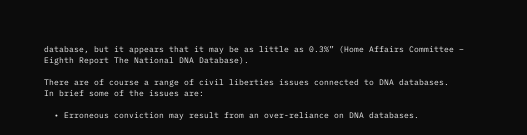database, but it appears that it may be as little as 0.3%” (Home Affairs Committee – Eighth Report The National DNA Database).

There are of course a range of civil liberties issues connected to DNA databases.   In brief some of the issues are:

  • Erroneous conviction may result from an over-reliance on DNA databases.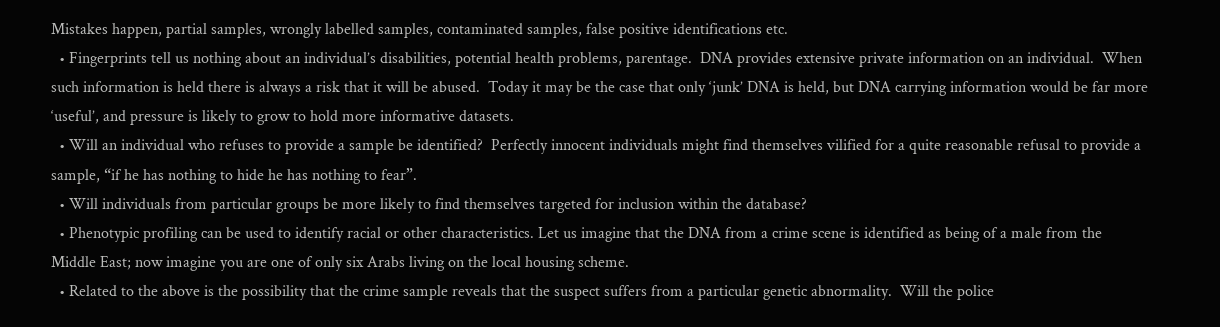Mistakes happen, partial samples, wrongly labelled samples, contaminated samples, false positive identifications etc.
  • Fingerprints tell us nothing about an individual’s disabilities, potential health problems, parentage.  DNA provides extensive private information on an individual.  When such information is held there is always a risk that it will be abused.  Today it may be the case that only ‘junk’ DNA is held, but DNA carrying information would be far more ‘useful’, and pressure is likely to grow to hold more informative datasets.
  • Will an individual who refuses to provide a sample be identified?  Perfectly innocent individuals might find themselves vilified for a quite reasonable refusal to provide a sample, “if he has nothing to hide he has nothing to fear”.
  • Will individuals from particular groups be more likely to find themselves targeted for inclusion within the database?
  • Phenotypic profiling can be used to identify racial or other characteristics. Let us imagine that the DNA from a crime scene is identified as being of a male from the Middle East; now imagine you are one of only six Arabs living on the local housing scheme.
  • Related to the above is the possibility that the crime sample reveals that the suspect suffers from a particular genetic abnormality.  Will the police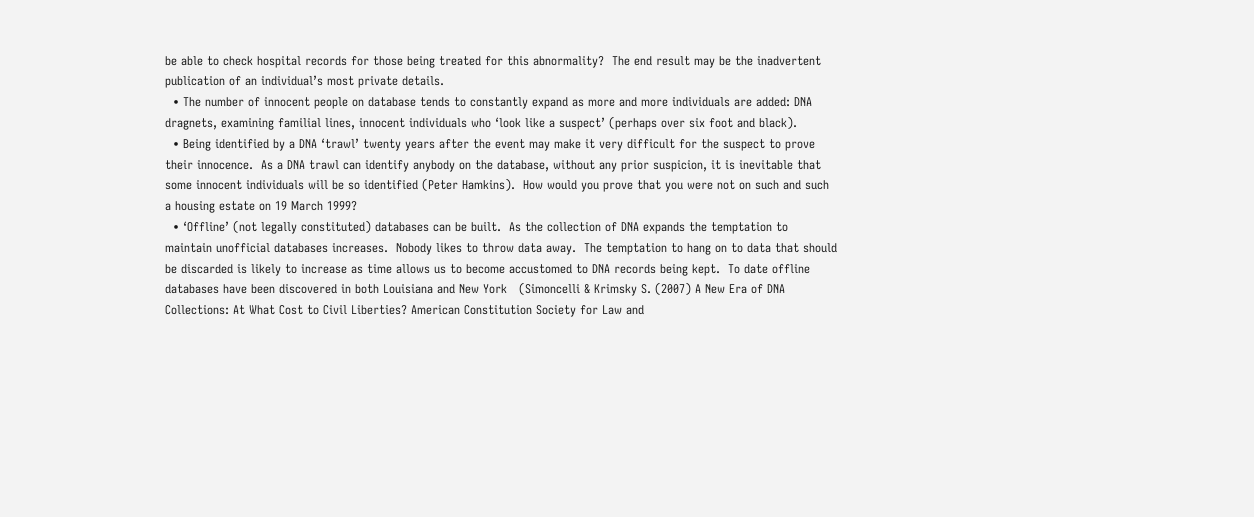be able to check hospital records for those being treated for this abnormality?  The end result may be the inadvertent publication of an individual’s most private details.
  • The number of innocent people on database tends to constantly expand as more and more individuals are added: DNA dragnets, examining familial lines, innocent individuals who ‘look like a suspect’ (perhaps over six foot and black).
  • Being identified by a DNA ‘trawl’ twenty years after the event may make it very difficult for the suspect to prove their innocence.  As a DNA trawl can identify anybody on the database, without any prior suspicion, it is inevitable that some innocent individuals will be so identified (Peter Hamkins).  How would you prove that you were not on such and such a housing estate on 19 March 1999?
  • ‘Offline’ (not legally constituted) databases can be built.  As the collection of DNA expands the temptation to maintain unofficial databases increases.  Nobody likes to throw data away.  The temptation to hang on to data that should be discarded is likely to increase as time allows us to become accustomed to DNA records being kept.  To date offline databases have been discovered in both Louisiana and New York   (Simoncelli & Krimsky S. (2007) A New Era of DNA Collections: At What Cost to Civil Liberties? American Constitution Society for Law and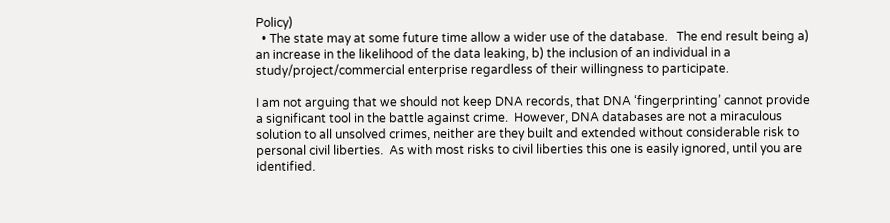Policy)
  • The state may at some future time allow a wider use of the database.   The end result being a) an increase in the likelihood of the data leaking, b) the inclusion of an individual in a study/project/commercial enterprise regardless of their willingness to participate.

I am not arguing that we should not keep DNA records, that DNA ‘fingerprinting’ cannot provide a significant tool in the battle against crime.  However, DNA databases are not a miraculous solution to all unsolved crimes, neither are they built and extended without considerable risk to personal civil liberties.  As with most risks to civil liberties this one is easily ignored, until you are identified.